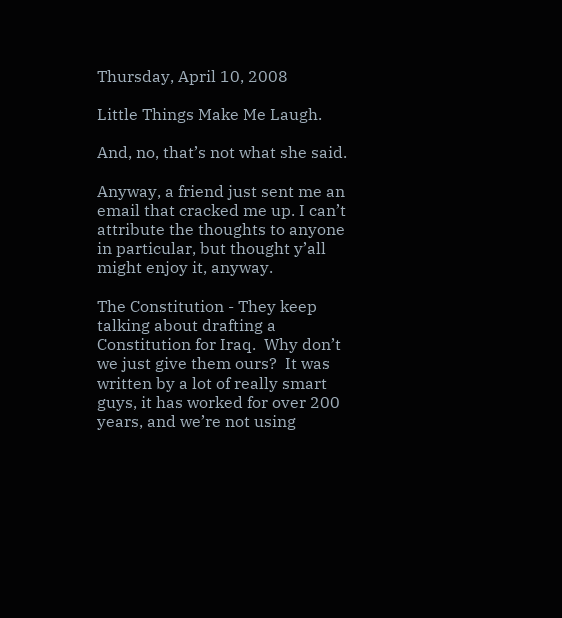Thursday, April 10, 2008

Little Things Make Me Laugh.

And, no, that’s not what she said.

Anyway, a friend just sent me an email that cracked me up. I can’t attribute the thoughts to anyone in particular, but thought y’all might enjoy it, anyway.

The Constitution - They keep talking about drafting a Constitution for Iraq.  Why don’t we just give them ours?  It was written by a lot of really smart guys, it has worked for over 200 years, and we’re not using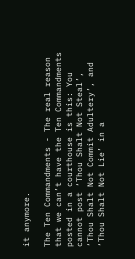it anymore.

The Ten Commandments - The real reason that we can’t have the Ten Commandments posted in a courthouse is this: You cannot post ‘Thou Shalt Not Steal’, ‘Thou Shalt Not Commit Adultery’, and ‘Thou Shalt Not Lie’ in a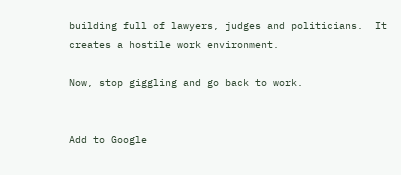building full of lawyers, judges and politicians.  It creates a hostile work environment.

Now, stop giggling and go back to work.


Add to Google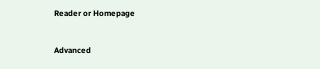Reader or Homepage


Advanced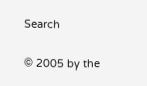Search

© 2005 by the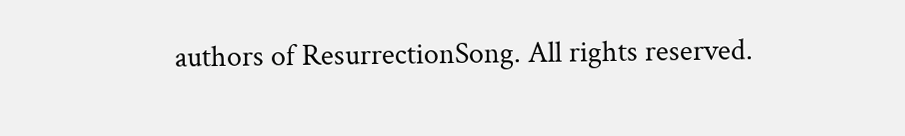authors of ResurrectionSong. All rights reserved.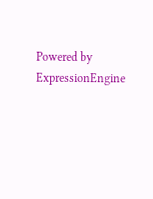Powered by ExpressionEngine